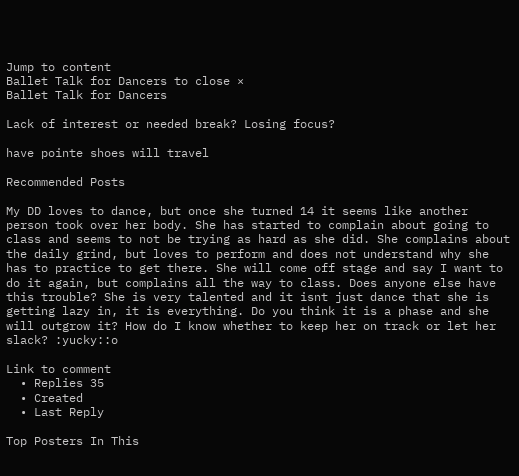Jump to content
Ballet Talk for Dancers to close ×
Ballet Talk for Dancers

Lack of interest or needed break? Losing focus?

have pointe shoes will travel

Recommended Posts

My DD loves to dance, but once she turned 14 it seems like another person took over her body. She has started to complain about going to class and seems to not be trying as hard as she did. She complains about the daily grind, but loves to perform and does not understand why she has to practice to get there. She will come off stage and say I want to do it again, but complains all the way to class. Does anyone else have this trouble? She is very talented and it isnt just dance that she is getting lazy in, it is everything. Do you think it is a phase and she will outgrow it? How do I know whether to keep her on track or let her slack? :yucky::o

Link to comment
  • Replies 35
  • Created
  • Last Reply

Top Posters In This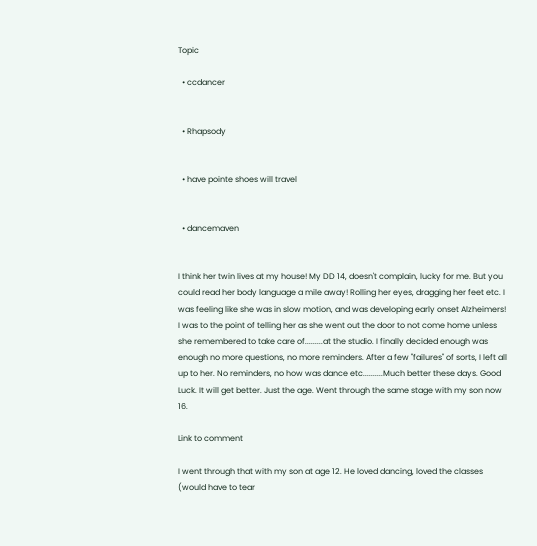Topic

  • ccdancer


  • Rhapsody


  • have pointe shoes will travel


  • dancemaven


I think her twin lives at my house! My DD 14, doesn't complain, lucky for me. But you could read her body language a mile away! Rolling her eyes, dragging her feet etc. I was feeling like she was in slow motion, and was developing early onset Alzheimers! I was to the point of telling her as she went out the door to not come home unless she remembered to take care of.........at the studio. I finally decided enough was enough no more questions, no more reminders. After a few "failures" of sorts, I left all up to her. No reminders, no how was dance etc..........Much better these days. Good Luck. It will get better. Just the age. Went through the same stage with my son now 16.

Link to comment

I went through that with my son at age 12. He loved dancing, loved the classes (would have to tear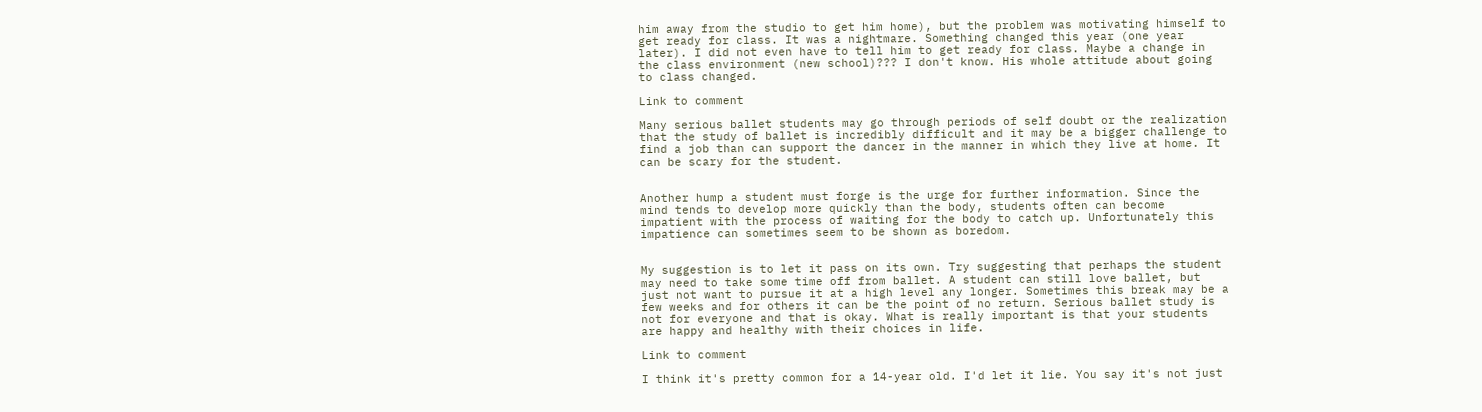him away from the studio to get him home), but the problem was motivating himself to get ready for class. It was a nightmare. Something changed this year (one year later). I did not even have to tell him to get ready for class. Maybe a change in the class environment (new school)??? I don't know. His whole attitude about going to class changed.

Link to comment

Many serious ballet students may go through periods of self doubt or the realization that the study of ballet is incredibly difficult and it may be a bigger challenge to find a job than can support the dancer in the manner in which they live at home. It can be scary for the student.


Another hump a student must forge is the urge for further information. Since the mind tends to develop more quickly than the body, students often can become impatient with the process of waiting for the body to catch up. Unfortunately this impatience can sometimes seem to be shown as boredom.


My suggestion is to let it pass on its own. Try suggesting that perhaps the student may need to take some time off from ballet. A student can still love ballet, but just not want to pursue it at a high level any longer. Sometimes this break may be a few weeks and for others it can be the point of no return. Serious ballet study is not for everyone and that is okay. What is really important is that your students are happy and healthy with their choices in life.

Link to comment

I think it's pretty common for a 14-year old. I'd let it lie. You say it's not just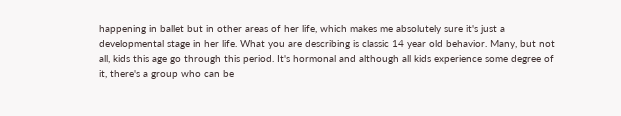happening in ballet but in other areas of her life, which makes me absolutely sure it's just a developmental stage in her life. What you are describing is classic 14 year old behavior. Many, but not all, kids this age go through this period. It's hormonal and although all kids experience some degree of it, there's a group who can be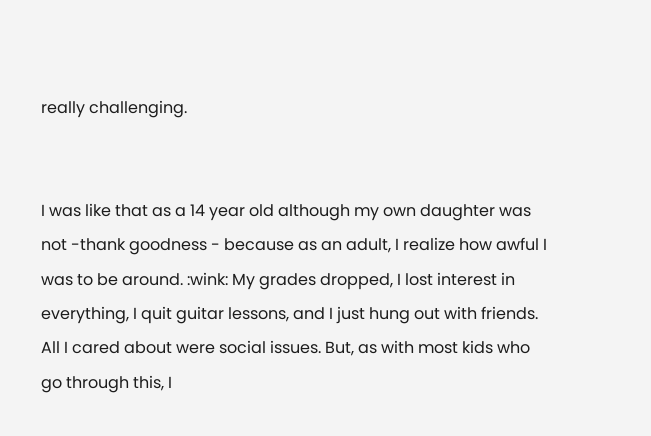really challenging.


I was like that as a 14 year old although my own daughter was not -thank goodness - because as an adult, I realize how awful I was to be around. :wink: My grades dropped, I lost interest in everything, I quit guitar lessons, and I just hung out with friends. All I cared about were social issues. But, as with most kids who go through this, I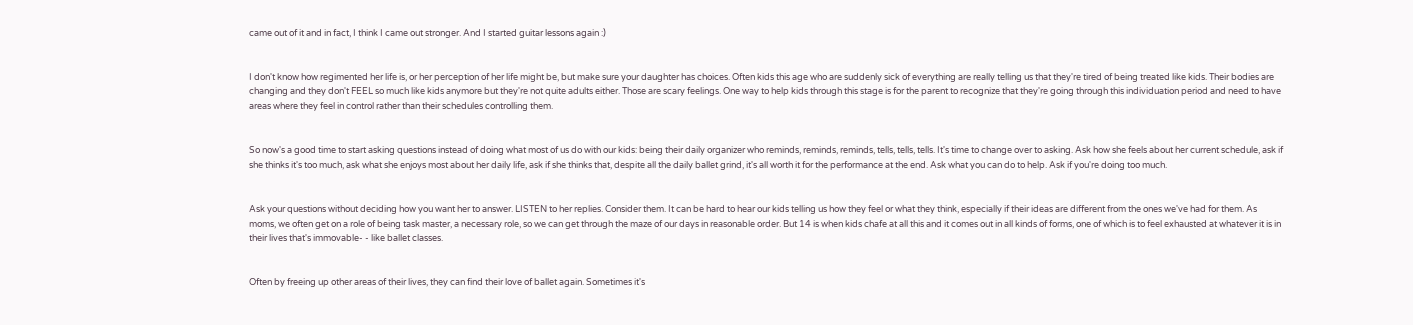came out of it and in fact, I think I came out stronger. And I started guitar lessons again :)


I don't know how regimented her life is, or her perception of her life might be, but make sure your daughter has choices. Often kids this age who are suddenly sick of everything are really telling us that they're tired of being treated like kids. Their bodies are changing and they don't FEEL so much like kids anymore but they're not quite adults either. Those are scary feelings. One way to help kids through this stage is for the parent to recognize that they're going through this individuation period and need to have areas where they feel in control rather than their schedules controlling them.


So now's a good time to start asking questions instead of doing what most of us do with our kids: being their daily organizer who reminds, reminds, reminds, tells, tells, tells. It's time to change over to asking. Ask how she feels about her current schedule, ask if she thinks it's too much, ask what she enjoys most about her daily life, ask if she thinks that, despite all the daily ballet grind, it's all worth it for the performance at the end. Ask what you can do to help. Ask if you're doing too much.


Ask your questions without deciding how you want her to answer. LISTEN to her replies. Consider them. It can be hard to hear our kids telling us how they feel or what they think, especially if their ideas are different from the ones we've had for them. As moms, we often get on a role of being task master, a necessary role, so we can get through the maze of our days in reasonable order. But 14 is when kids chafe at all this and it comes out in all kinds of forms, one of which is to feel exhausted at whatever it is in their lives that's immovable- - like ballet classes.


Often by freeing up other areas of their lives, they can find their love of ballet again. Sometimes it's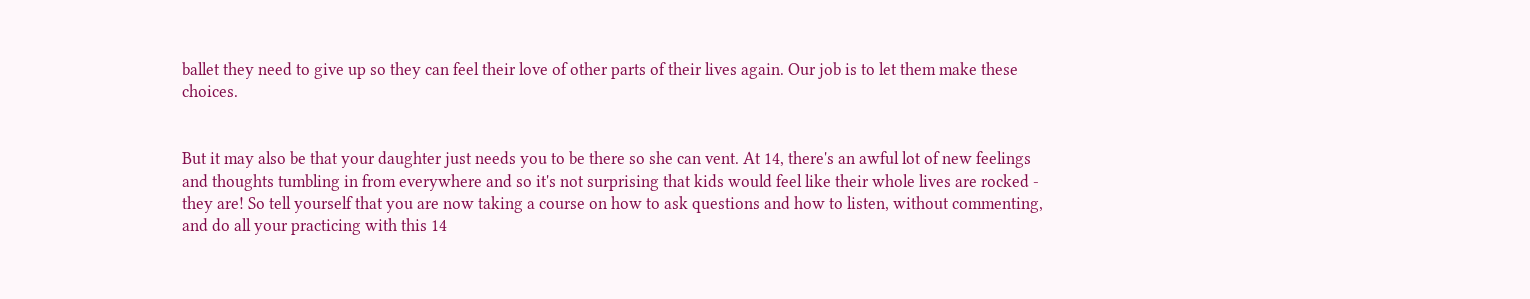ballet they need to give up so they can feel their love of other parts of their lives again. Our job is to let them make these choices.


But it may also be that your daughter just needs you to be there so she can vent. At 14, there's an awful lot of new feelings and thoughts tumbling in from everywhere and so it's not surprising that kids would feel like their whole lives are rocked - they are! So tell yourself that you are now taking a course on how to ask questions and how to listen, without commenting, and do all your practicing with this 14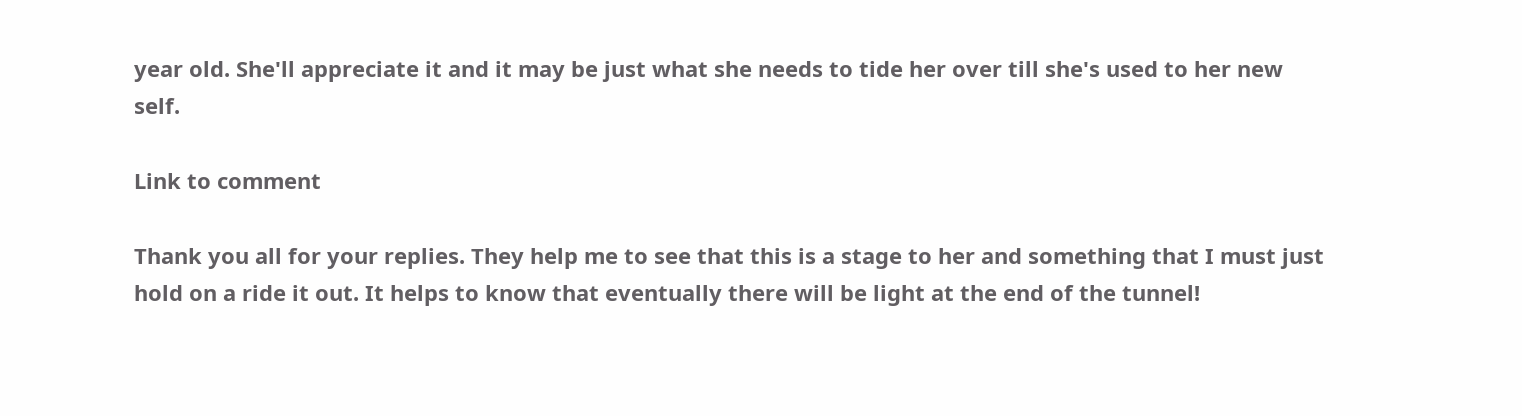year old. She'll appreciate it and it may be just what she needs to tide her over till she's used to her new self.

Link to comment

Thank you all for your replies. They help me to see that this is a stage to her and something that I must just hold on a ride it out. It helps to know that eventually there will be light at the end of the tunnel!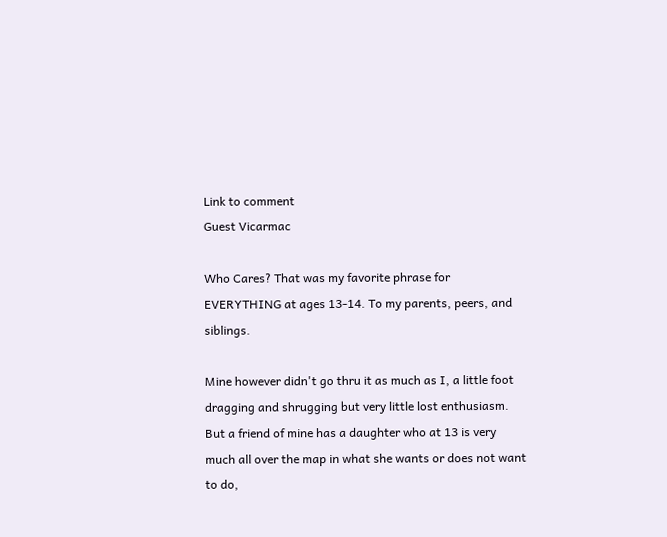Link to comment
Guest Vicarmac

Who Cares? That was my favorite phrase for EVERYTHING at ages 13-14. To my parents, peers, and siblings.

Mine however didn't go thru it as much as I, a little foot dragging and shrugging but very little lost enthusiasm. But a friend of mine has a daughter who at 13 is very much all over the map in what she wants or does not want to do,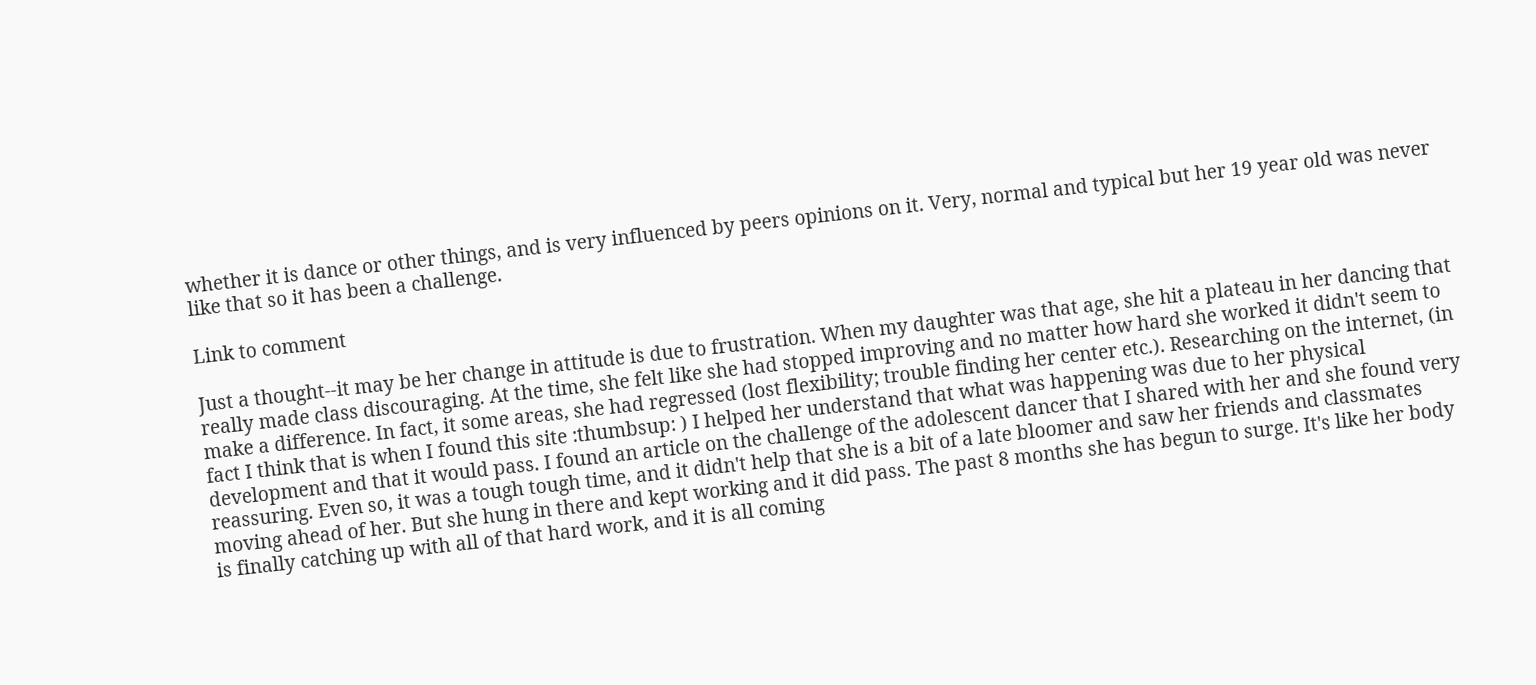whether it is dance or other things, and is very influenced by peers opinions on it. Very, normal and typical but her 19 year old was never like that so it has been a challenge.

Link to comment

Just a thought--it may be her change in attitude is due to frustration. When my daughter was that age, she hit a plateau in her dancing that really made class discouraging. At the time, she felt like she had stopped improving and no matter how hard she worked it didn't seem to make a difference. In fact, it some areas, she had regressed (lost flexibility; trouble finding her center etc.). Researching on the internet, (in fact I think that is when I found this site :thumbsup: ) I helped her understand that what was happening was due to her physical development and that it would pass. I found an article on the challenge of the adolescent dancer that I shared with her and she found very reassuring. Even so, it was a tough tough time, and it didn't help that she is a bit of a late bloomer and saw her friends and classmates moving ahead of her. But she hung in there and kept working and it did pass. The past 8 months she has begun to surge. It's like her body is finally catching up with all of that hard work, and it is all coming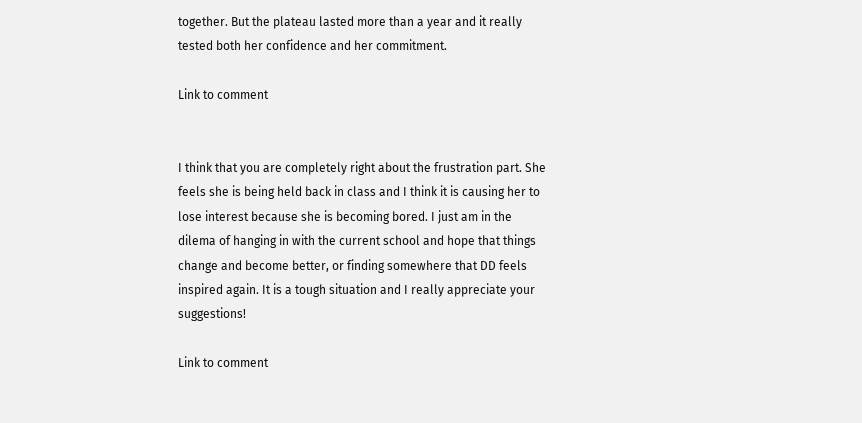together. But the plateau lasted more than a year and it really tested both her confidence and her commitment.

Link to comment


I think that you are completely right about the frustration part. She feels she is being held back in class and I think it is causing her to lose interest because she is becoming bored. I just am in the dilema of hanging in with the current school and hope that things change and become better, or finding somewhere that DD feels inspired again. It is a tough situation and I really appreciate your suggestions!

Link to comment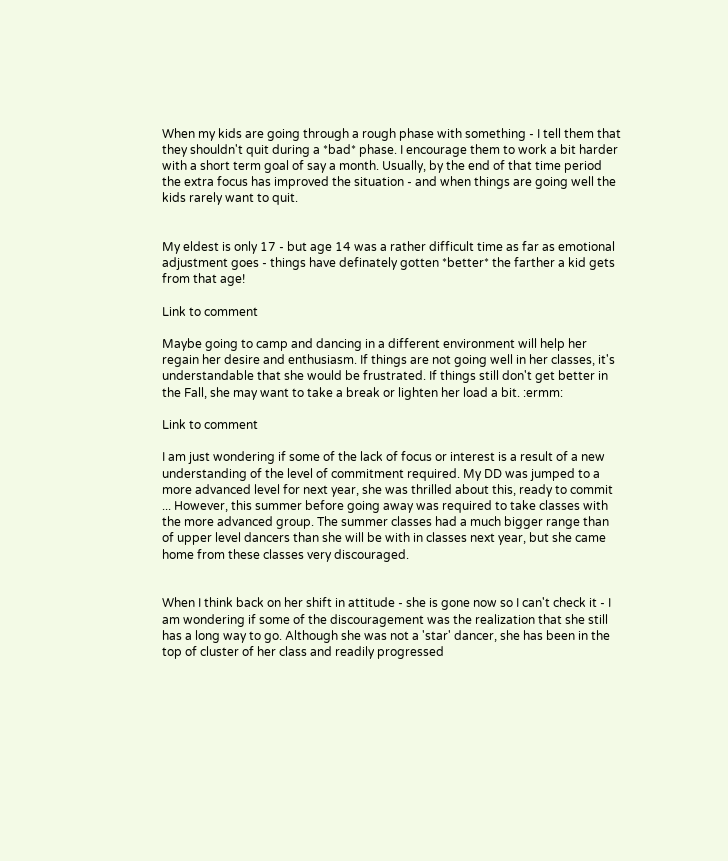When my kids are going through a rough phase with something - I tell them that they shouldn't quit during a *bad* phase. I encourage them to work a bit harder with a short term goal of say a month. Usually, by the end of that time period the extra focus has improved the situation - and when things are going well the kids rarely want to quit.


My eldest is only 17 - but age 14 was a rather difficult time as far as emotional adjustment goes - things have definately gotten *better* the farther a kid gets from that age!

Link to comment

Maybe going to camp and dancing in a different environment will help her regain her desire and enthusiasm. If things are not going well in her classes, it's understandable that she would be frustrated. If things still don't get better in the Fall, she may want to take a break or lighten her load a bit. :ermm:

Link to comment

I am just wondering if some of the lack of focus or interest is a result of a new understanding of the level of commitment required. My DD was jumped to a more advanced level for next year, she was thrilled about this, ready to commit ... However, this summer before going away was required to take classes with the more advanced group. The summer classes had a much bigger range than of upper level dancers than she will be with in classes next year, but she came home from these classes very discouraged.


When I think back on her shift in attitude - she is gone now so I can't check it - I am wondering if some of the discouragement was the realization that she still has a long way to go. Although she was not a 'star' dancer, she has been in the top of cluster of her class and readily progressed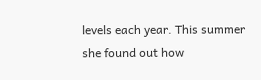levels each year. This summer she found out how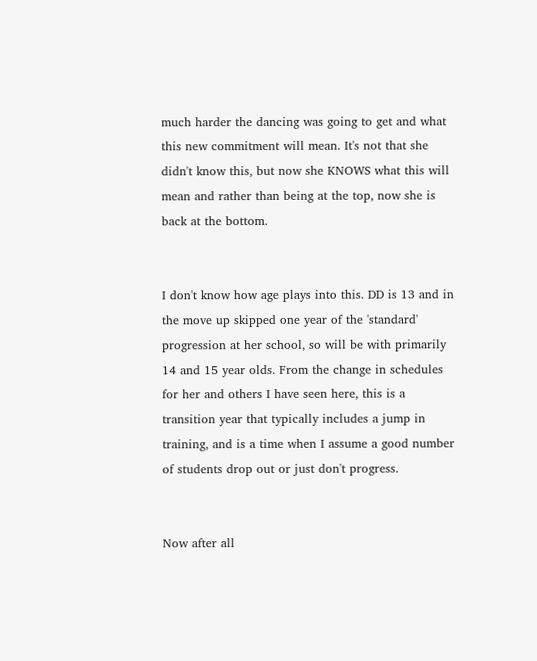much harder the dancing was going to get and what this new commitment will mean. It's not that she didn't know this, but now she KNOWS what this will mean and rather than being at the top, now she is back at the bottom.


I don't know how age plays into this. DD is 13 and in the move up skipped one year of the 'standard' progression at her school, so will be with primarily 14 and 15 year olds. From the change in schedules for her and others I have seen here, this is a transition year that typically includes a jump in training, and is a time when I assume a good number of students drop out or just don't progress.


Now after all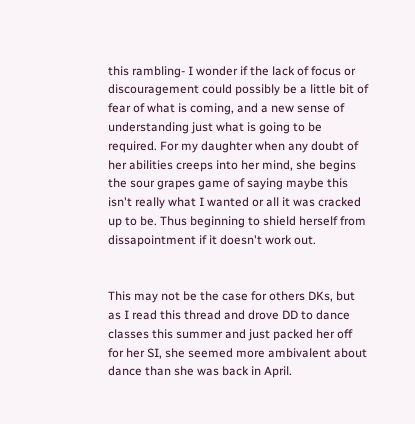this rambling- I wonder if the lack of focus or discouragement could possibly be a little bit of fear of what is coming, and a new sense of understanding just what is going to be required. For my daughter when any doubt of her abilities creeps into her mind, she begins the sour grapes game of saying maybe this isn't really what I wanted or all it was cracked up to be. Thus beginning to shield herself from dissapointment if it doesn't work out.


This may not be the case for others DKs, but as I read this thread and drove DD to dance classes this summer and just packed her off for her SI, she seemed more ambivalent about dance than she was back in April.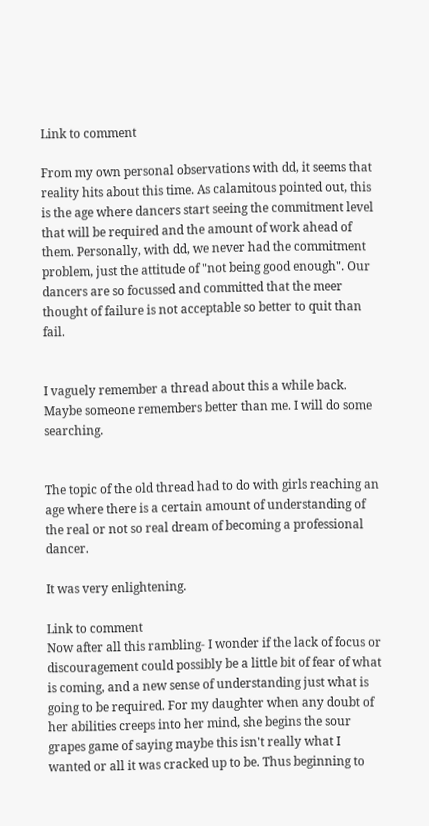Link to comment

From my own personal observations with dd, it seems that reality hits about this time. As calamitous pointed out, this is the age where dancers start seeing the commitment level that will be required and the amount of work ahead of them. Personally, with dd, we never had the commitment problem, just the attitude of "not being good enough". Our dancers are so focussed and committed that the meer thought of failure is not acceptable so better to quit than fail.


I vaguely remember a thread about this a while back. Maybe someone remembers better than me. I will do some searching.


The topic of the old thread had to do with girls reaching an age where there is a certain amount of understanding of the real or not so real dream of becoming a professional dancer.

It was very enlightening.

Link to comment
Now after all this rambling- I wonder if the lack of focus or discouragement could possibly be a little bit of fear of what is coming, and a new sense of understanding just what is going to be required. For my daughter when any doubt of her abilities creeps into her mind, she begins the sour grapes game of saying maybe this isn't really what I wanted or all it was cracked up to be. Thus beginning to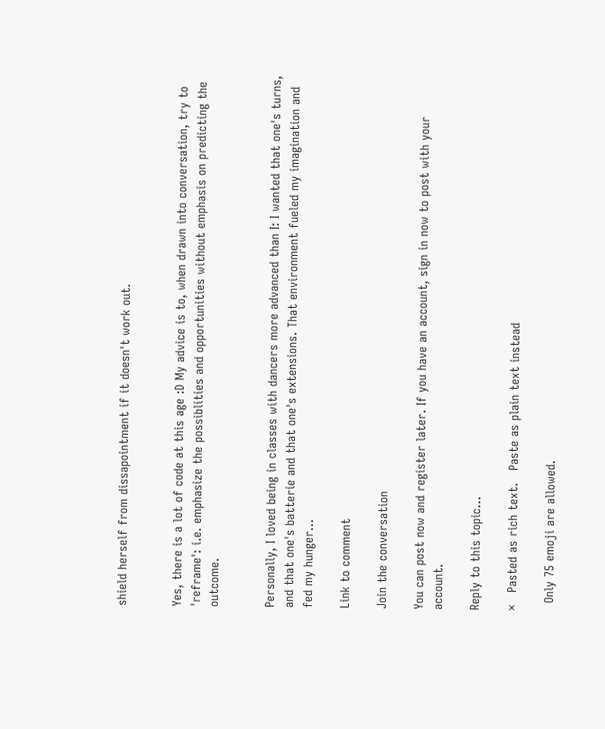shield herself from dissapointment if it doesn't work out.


Yes, there is a lot of code at this age :D My advice is to, when drawn into conversation, try to 'reframe': i.e. emphasize the possiblities and opportunities without emphasis on predicting the outcome.


Personally, I loved being in classes with dancers more advanced than I: I wanted that one's turns, and that one's batterie and that one's extensions. That environment fueled my imagination and fed my hunger...

Link to comment

Join the conversation

You can post now and register later. If you have an account, sign in now to post with your account.

Reply to this topic...

×   Pasted as rich text.   Paste as plain text instead

  Only 75 emoji are allowed.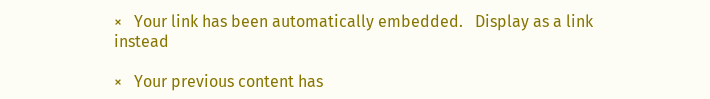×   Your link has been automatically embedded.   Display as a link instead

×   Your previous content has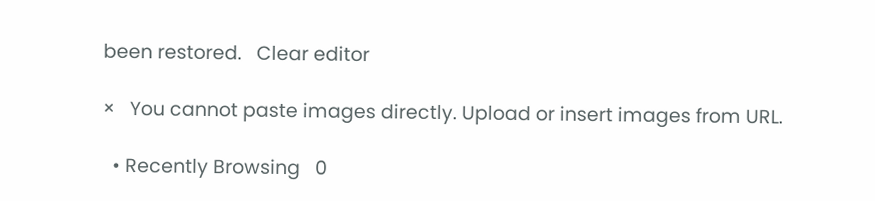been restored.   Clear editor

×   You cannot paste images directly. Upload or insert images from URL.

  • Recently Browsing   0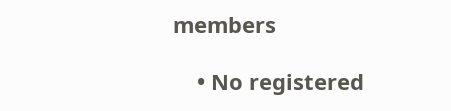members

    • No registered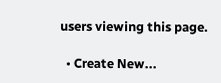users viewing this page.

  • Create New...